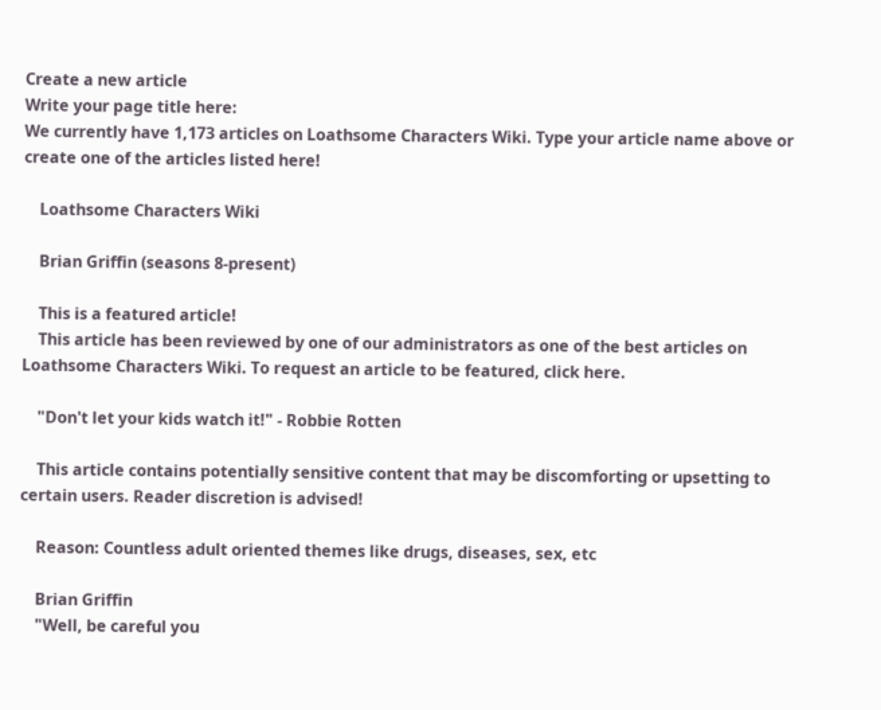Create a new article
Write your page title here:
We currently have 1,173 articles on Loathsome Characters Wiki. Type your article name above or create one of the articles listed here!

    Loathsome Characters Wiki

    Brian Griffin (seasons 8-present)

    This is a featured article!
    This article has been reviewed by one of our administrators as one of the best articles on Loathsome Characters Wiki. To request an article to be featured, click here.

    "Don't let your kids watch it!" - Robbie Rotten

    This article contains potentially sensitive content that may be discomforting or upsetting to certain users. Reader discretion is advised!

    Reason: Countless adult oriented themes like drugs, diseases, sex, etc

    Brian Griffin
    "Well, be careful you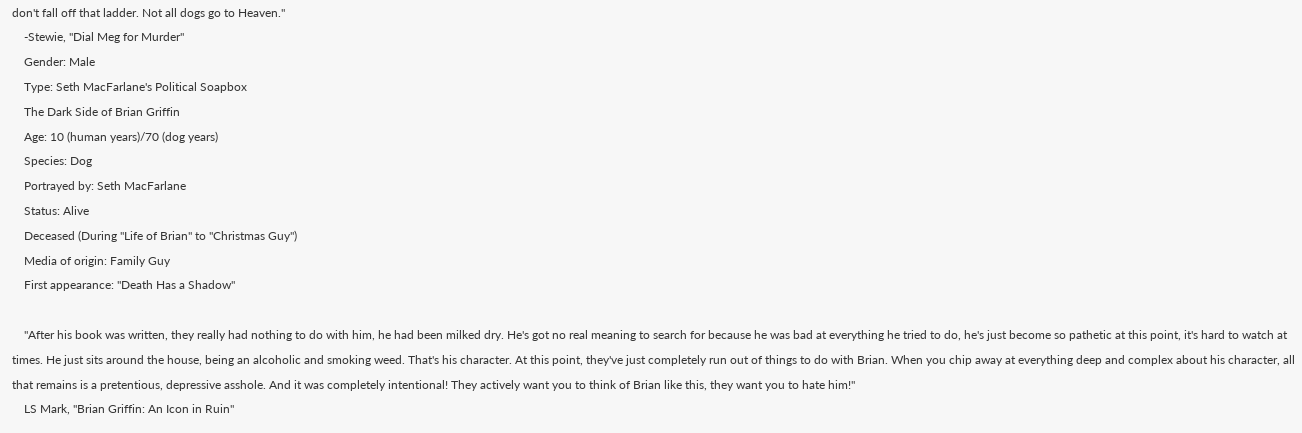don't fall off that ladder. Not all dogs go to Heaven."
    -Stewie, "Dial Meg for Murder"
    Gender: Male
    Type: Seth MacFarlane's Political Soapbox
    The Dark Side of Brian Griffin
    Age: 10 (human years)/70 (dog years)
    Species: Dog
    Portrayed by: Seth MacFarlane
    Status: Alive
    Deceased (During "Life of Brian" to "Christmas Guy")
    Media of origin: Family Guy
    First appearance: "Death Has a Shadow"

    "After his book was written, they really had nothing to do with him, he had been milked dry. He's got no real meaning to search for because he was bad at everything he tried to do, he's just become so pathetic at this point, it's hard to watch at times. He just sits around the house, being an alcoholic and smoking weed. That's his character. At this point, they've just completely run out of things to do with Brian. When you chip away at everything deep and complex about his character, all that remains is a pretentious, depressive asshole. And it was completely intentional! They actively want you to think of Brian like this, they want you to hate him!"
    LS Mark, "Brian Griffin: An Icon in Ruin"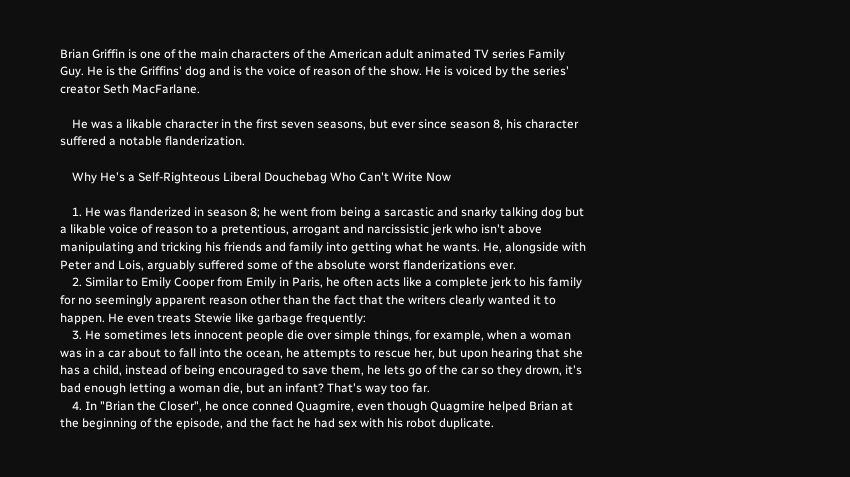Brian Griffin is one of the main characters of the American adult animated TV series Family Guy. He is the Griffins' dog and is the voice of reason of the show. He is voiced by the series' creator Seth MacFarlane.

    He was a likable character in the first seven seasons, but ever since season 8, his character suffered a notable flanderization.

    Why He's a Self-Righteous Liberal Douchebag Who Can't Write Now

    1. He was flanderized in season 8; he went from being a sarcastic and snarky talking dog but a likable voice of reason to a pretentious, arrogant and narcissistic jerk who isn't above manipulating and tricking his friends and family into getting what he wants. He, alongside with Peter and Lois, arguably suffered some of the absolute worst flanderizations ever.
    2. Similar to Emily Cooper from Emily in Paris, he often acts like a complete jerk to his family for no seemingly apparent reason other than the fact that the writers clearly wanted it to happen. He even treats Stewie like garbage frequently:
    3. He sometimes lets innocent people die over simple things, for example, when a woman was in a car about to fall into the ocean, he attempts to rescue her, but upon hearing that she has a child, instead of being encouraged to save them, he lets go of the car so they drown, it's bad enough letting a woman die, but an infant? That's way too far.
    4. In "Brian the Closer", he once conned Quagmire, even though Quagmire helped Brian at the beginning of the episode, and the fact he had sex with his robot duplicate.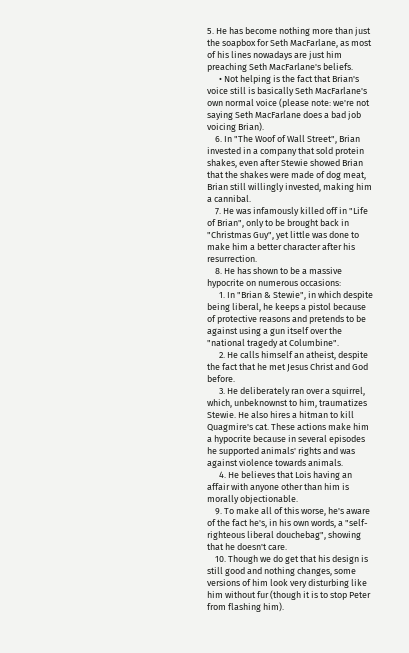5. He has become nothing more than just the soapbox for Seth MacFarlane, as most of his lines nowadays are just him preaching Seth MacFarlane's beliefs.
      • Not helping is the fact that Brian's voice still is basically Seth MacFarlane's own normal voice (please note: we're not saying Seth MacFarlane does a bad job voicing Brian).
    6. In "The Woof of Wall Street", Brian invested in a company that sold protein shakes, even after Stewie showed Brian that the shakes were made of dog meat, Brian still willingly invested, making him a cannibal.
    7. He was infamously killed off in "Life of Brian", only to be brought back in "Christmas Guy", yet little was done to make him a better character after his resurrection.
    8. He has shown to be a massive hypocrite on numerous occasions:
      1. In "Brian & Stewie", in which despite being liberal, he keeps a pistol because of protective reasons and pretends to be against using a gun itself over the "national tragedy at Columbine".
      2. He calls himself an atheist, despite the fact that he met Jesus Christ and God before.
      3. He deliberately ran over a squirrel, which, unbeknownst to him, traumatizes Stewie. He also hires a hitman to kill Quagmire's cat. These actions make him a hypocrite because in several episodes he supported animals' rights and was against violence towards animals.
      4. He believes that Lois having an affair with anyone other than him is morally objectionable.
    9. To make all of this worse, he's aware of the fact he's, in his own words, a "self-righteous liberal douchebag", showing that he doesn't care.
    10. Though we do get that his design is still good and nothing changes, some versions of him look very disturbing like him without fur (though it is to stop Peter from flashing him).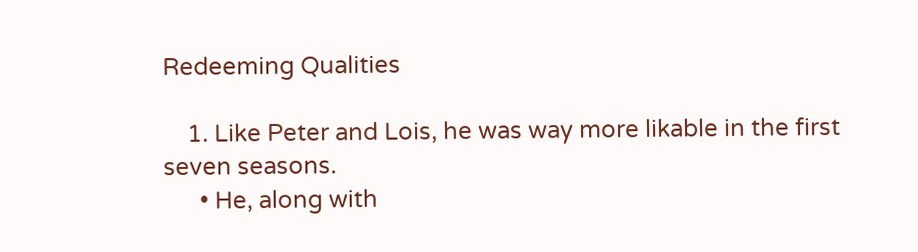Redeeming Qualities

    1. Like Peter and Lois, he was way more likable in the first seven seasons.
      • He, along with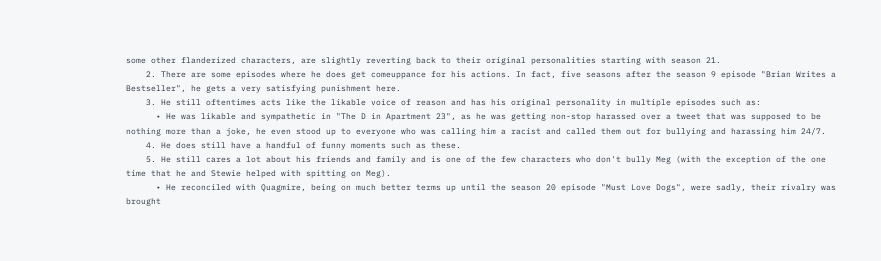some other flanderized characters, are slightly reverting back to their original personalities starting with season 21.
    2. There are some episodes where he does get comeuppance for his actions. In fact, five seasons after the season 9 episode "Brian Writes a Bestseller", he gets a very satisfying punishment here.
    3. He still oftentimes acts like the likable voice of reason and has his original personality in multiple episodes such as:
      • He was likable and sympathetic in "The D in Apartment 23", as he was getting non-stop harassed over a tweet that was supposed to be nothing more than a joke, he even stood up to everyone who was calling him a racist and called them out for bullying and harassing him 24/7.
    4. He does still have a handful of funny moments such as these.
    5. He still cares a lot about his friends and family and is one of the few characters who don't bully Meg (with the exception of the one time that he and Stewie helped with spitting on Meg).
      • He reconciled with Quagmire, being on much better terms up until the season 20 episode "Must Love Dogs", were sadly, their rivalry was brought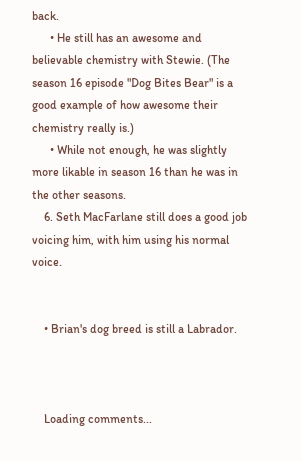back.
      • He still has an awesome and believable chemistry with Stewie. (The season 16 episode "Dog Bites Bear" is a good example of how awesome their chemistry really is.)
      • While not enough, he was slightly more likable in season 16 than he was in the other seasons.
    6. Seth MacFarlane still does a good job voicing him, with him using his normal voice.


    • Brian's dog breed is still a Labrador.



    Loading comments...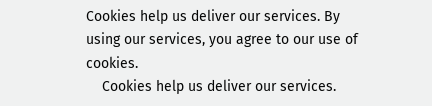Cookies help us deliver our services. By using our services, you agree to our use of cookies.
    Cookies help us deliver our services.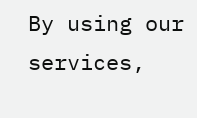By using our services,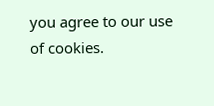you agree to our use of cookies.